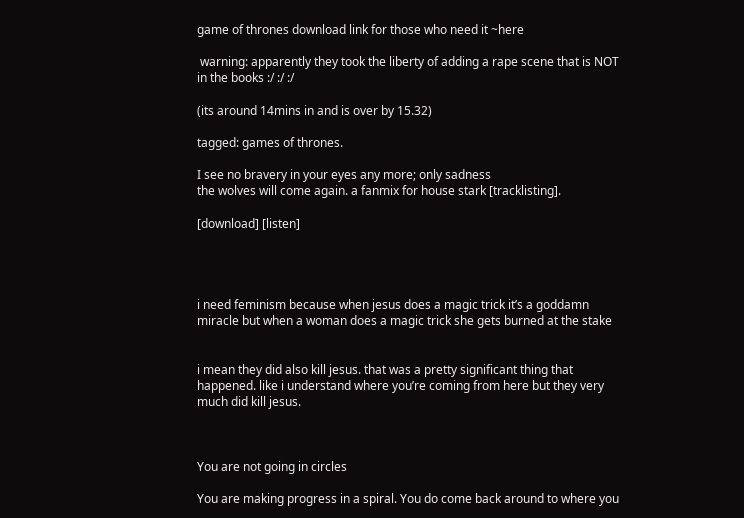game of thrones download link for those who need it ~here

 warning: apparently they took the liberty of adding a rape scene that is NOT in the books :/ :/ :/

(its around 14mins in and is over by 15.32)

tagged: games of thrones.

I see no bravery in your eyes any more; only sadness
the wolves will come again. a fanmix for house stark [tracklisting].

[download] [listen]




i need feminism because when jesus does a magic trick it’s a goddamn miracle but when a woman does a magic trick she gets burned at the stake


i mean they did also kill jesus. that was a pretty significant thing that happened. like i understand where you’re coming from here but they very much did kill jesus.



You are not going in circles

You are making progress in a spiral. You do come back around to where you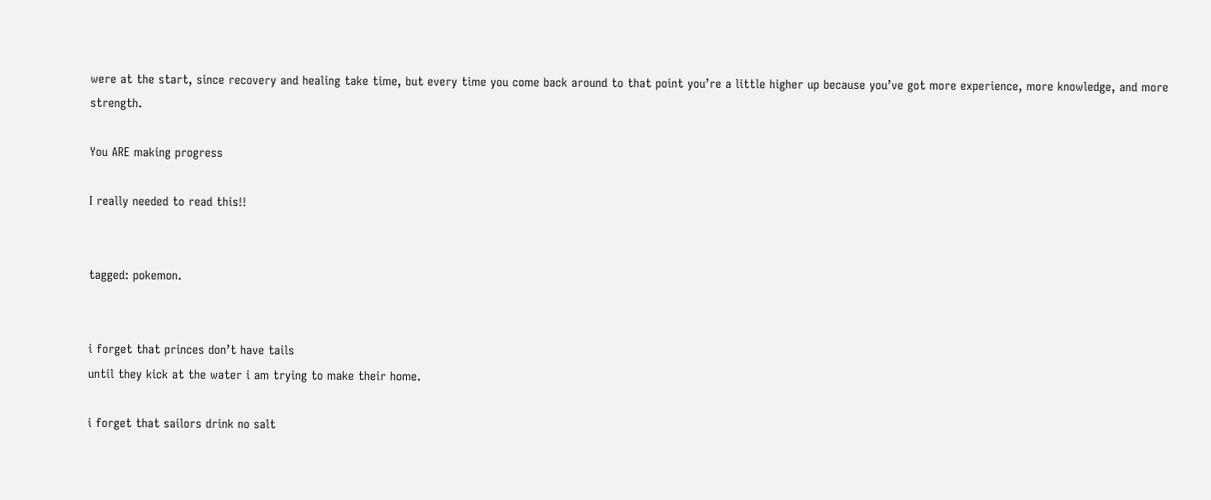were at the start, since recovery and healing take time, but every time you come back around to that point you’re a little higher up because you’ve got more experience, more knowledge, and more strength.

You ARE making progress

I really needed to read this!!


tagged: pokemon.


i forget that princes don’t have tails
until they kick at the water i am trying to make their home.

i forget that sailors drink no salt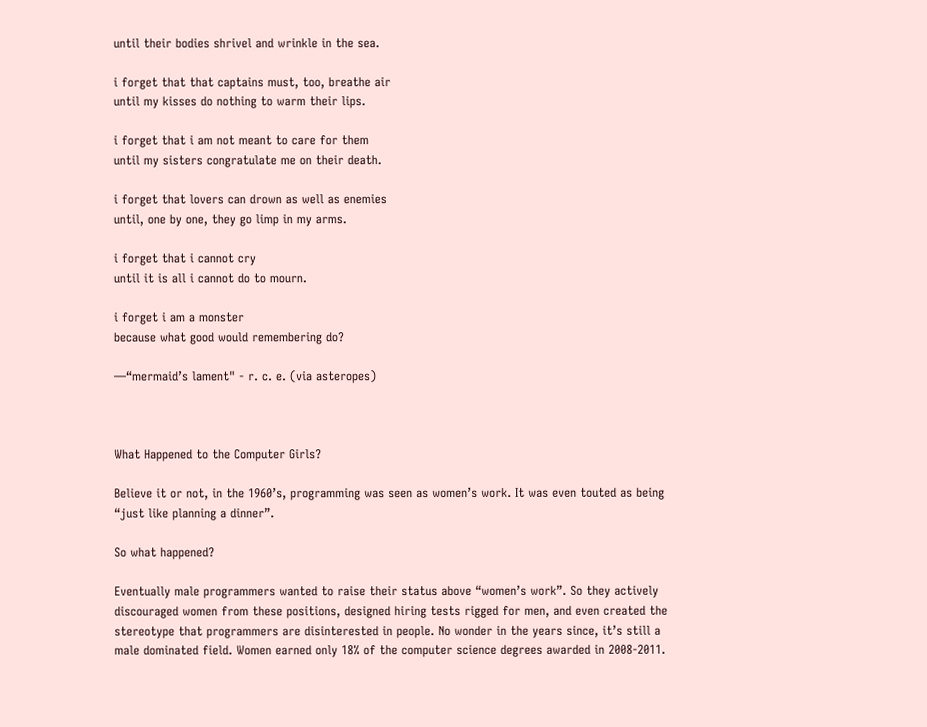until their bodies shrivel and wrinkle in the sea.

i forget that that captains must, too, breathe air
until my kisses do nothing to warm their lips.

i forget that i am not meant to care for them
until my sisters congratulate me on their death.

i forget that lovers can drown as well as enemies
until, one by one, they go limp in my arms.

i forget that i cannot cry
until it is all i cannot do to mourn.

i forget i am a monster
because what good would remembering do?

—“mermaid’s lament" - r. c. e. (via asteropes)



What Happened to the Computer Girls?

Believe it or not, in the 1960’s, programming was seen as women’s work. It was even touted as being “just like planning a dinner”.

So what happened?

Eventually male programmers wanted to raise their status above “women’s work”. So they actively discouraged women from these positions, designed hiring tests rigged for men, and even created the stereotype that programmers are disinterested in people. No wonder in the years since, it’s still a male dominated field. Women earned only 18% of the computer science degrees awarded in 2008-2011.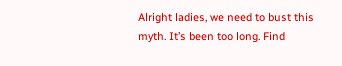Alright ladies, we need to bust this myth. It’s been too long. Find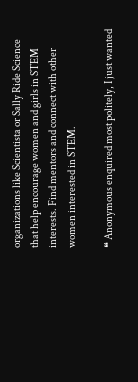organizations like Scientista or Sally Ride Science that help encourage women and girls in STEM interests. Find mentors and connect with other women interested in STEM.

❝ Anonymous enquired most politely, I just wanted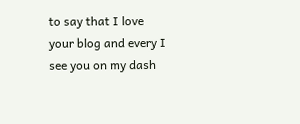to say that I love your blog and every I see you on my dash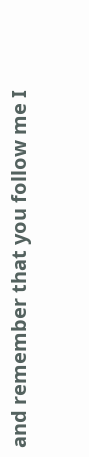and remember that you follow me I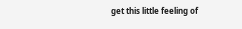get this little feeling of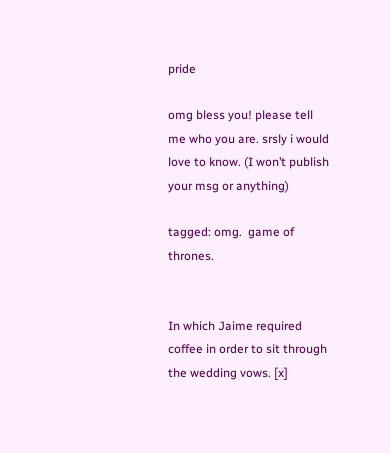pride

omg bless you! please tell me who you are. srsly i would love to know. (I won’t publish your msg or anything)

tagged: omg.  game of thrones.


In which Jaime required coffee in order to sit through the wedding vows. [x]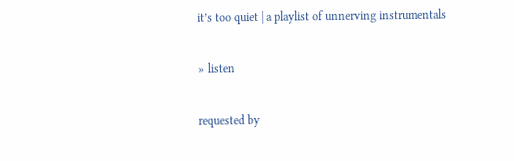it’s too quiet | a playlist of unnerving instrumentals

» listen

requested by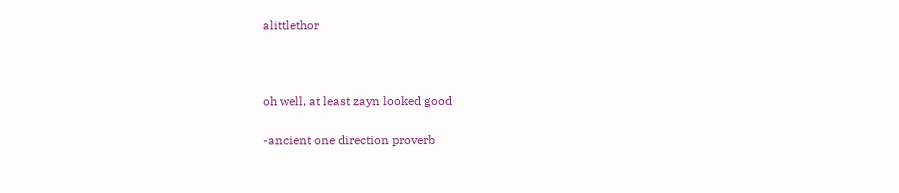alittlethor



oh well, at least zayn looked good

-ancient one direction proverb